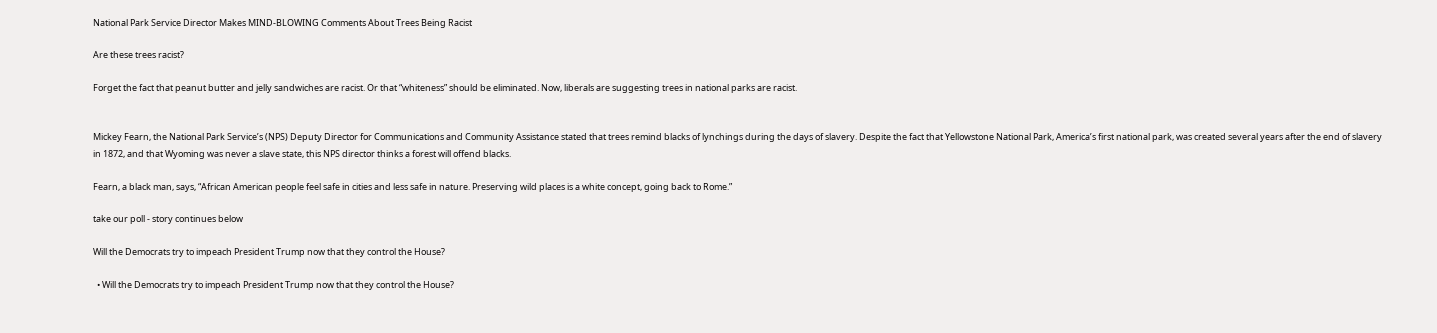National Park Service Director Makes MIND-BLOWING Comments About Trees Being Racist

Are these trees racist?

Forget the fact that peanut butter and jelly sandwiches are racist. Or that “whiteness” should be eliminated. Now, liberals are suggesting trees in national parks are racist.


Mickey Fearn, the National Park Service’s (NPS) Deputy Director for Communications and Community Assistance stated that trees remind blacks of lynchings during the days of slavery. Despite the fact that Yellowstone National Park, America’s first national park, was created several years after the end of slavery in 1872, and that Wyoming was never a slave state, this NPS director thinks a forest will offend blacks.

Fearn, a black man, says, “African American people feel safe in cities and less safe in nature. Preserving wild places is a white concept, going back to Rome.”

take our poll - story continues below

Will the Democrats try to impeach President Trump now that they control the House?

  • Will the Democrats try to impeach President Trump now that they control the House?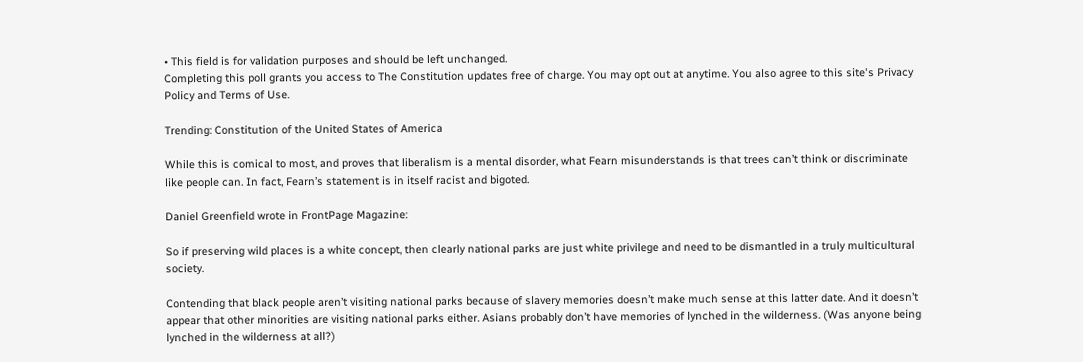• This field is for validation purposes and should be left unchanged.
Completing this poll grants you access to The Constitution updates free of charge. You may opt out at anytime. You also agree to this site's Privacy Policy and Terms of Use.

Trending: Constitution of the United States of America

While this is comical to most, and proves that liberalism is a mental disorder, what Fearn misunderstands is that trees can’t think or discriminate like people can. In fact, Fearn’s statement is in itself racist and bigoted.

Daniel Greenfield wrote in FrontPage Magazine:

So if preserving wild places is a white concept, then clearly national parks are just white privilege and need to be dismantled in a truly multicultural society.

Contending that black people aren’t visiting national parks because of slavery memories doesn’t make much sense at this latter date. And it doesn’t appear that other minorities are visiting national parks either. Asians probably don’t have memories of lynched in the wilderness. (Was anyone being lynched in the wilderness at all?)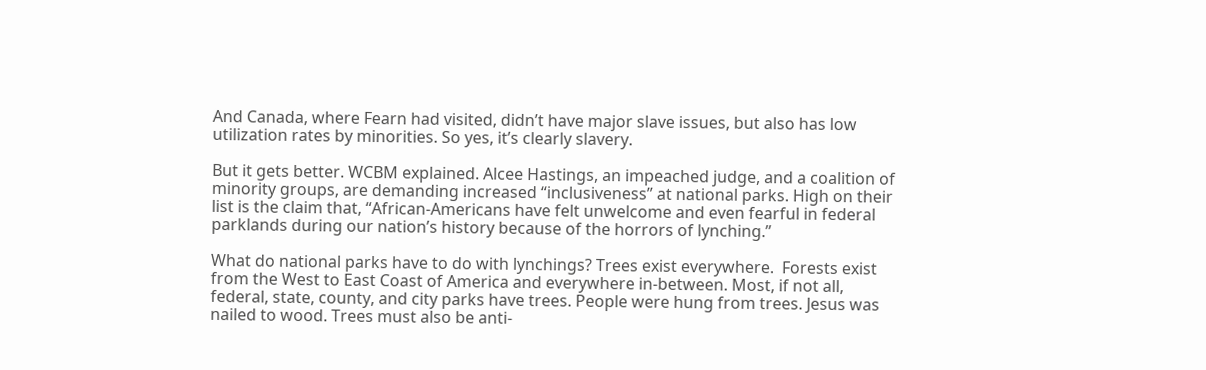And Canada, where Fearn had visited, didn’t have major slave issues, but also has low utilization rates by minorities. So yes, it’s clearly slavery.

But it gets better. WCBM explained. Alcee Hastings, an impeached judge, and a coalition of minority groups, are demanding increased “inclusiveness” at national parks. High on their list is the claim that, “African-Americans have felt unwelcome and even fearful in federal parklands during our nation’s history because of the horrors of lynching.”

What do national parks have to do with lynchings? Trees exist everywhere.  Forests exist from the West to East Coast of America and everywhere in-between. Most, if not all, federal, state, county, and city parks have trees. People were hung from trees. Jesus was nailed to wood. Trees must also be anti-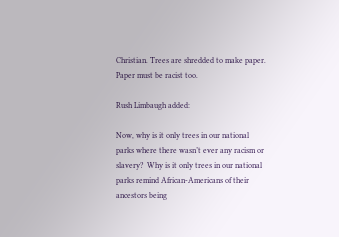Christian. Trees are shredded to make paper. Paper must be racist too.

Rush Limbaugh added:

Now, why is it only trees in our national parks where there wasn’t ever any racism or slavery?  Why is it only trees in our national parks remind African-Americans of their ancestors being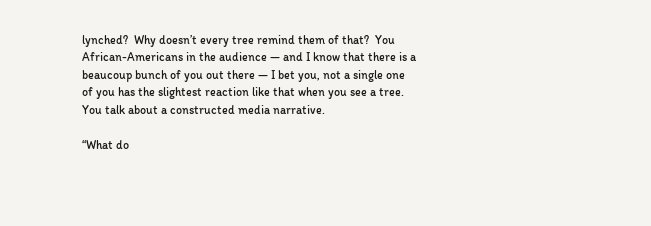lynched?  Why doesn’t every tree remind them of that?  You African-Americans in the audience — and I know that there is a beaucoup bunch of you out there — I bet you, not a single one of you has the slightest reaction like that when you see a tree.  You talk about a constructed media narrative.

“What do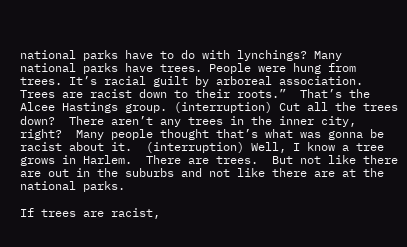national parks have to do with lynchings? Many national parks have trees. People were hung from trees. It’s racial guilt by arboreal association. Trees are racist down to their roots.”  That’s the Alcee Hastings group. (interruption) Cut all the trees down?  There aren’t any trees in the inner city, right?  Many people thought that’s what was gonna be racist about it.  (interruption) Well, I know a tree grows in Harlem.  There are trees.  But not like there are out in the suburbs and not like there are at the national parks.

If trees are racist,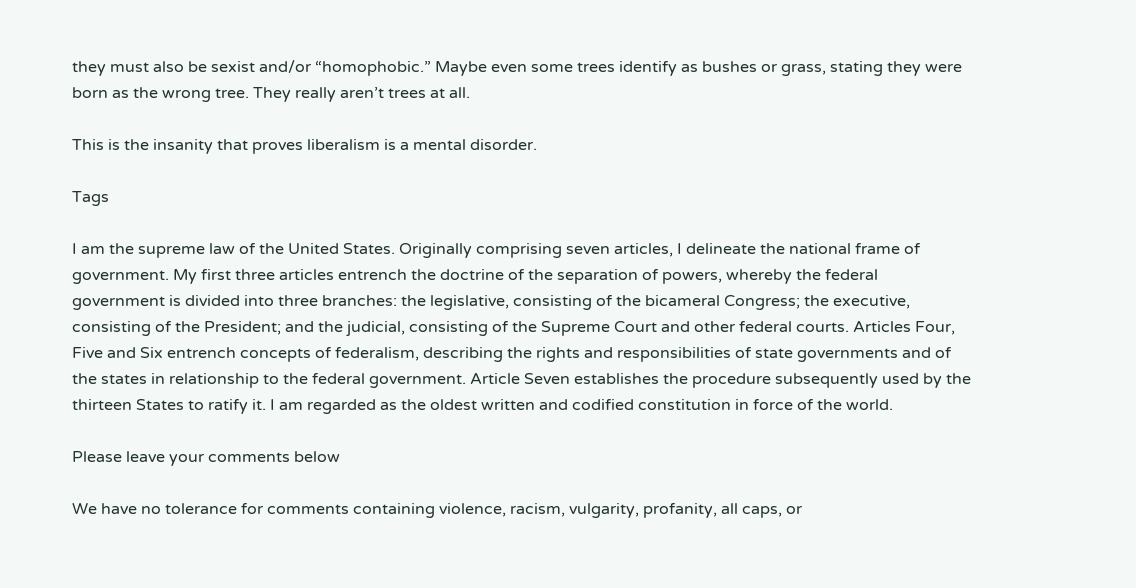they must also be sexist and/or “homophobic.” Maybe even some trees identify as bushes or grass, stating they were born as the wrong tree. They really aren’t trees at all.

This is the insanity that proves liberalism is a mental disorder.

Tags

I am the supreme law of the United States. Originally comprising seven articles, I delineate the national frame of government. My first three articles entrench the doctrine of the separation of powers, whereby the federal government is divided into three branches: the legislative, consisting of the bicameral Congress; the executive, consisting of the President; and the judicial, consisting of the Supreme Court and other federal courts. Articles Four, Five and Six entrench concepts of federalism, describing the rights and responsibilities of state governments and of the states in relationship to the federal government. Article Seven establishes the procedure subsequently used by the thirteen States to ratify it. I am regarded as the oldest written and codified constitution in force of the world.

Please leave your comments below

We have no tolerance for comments containing violence, racism, vulgarity, profanity, all caps, or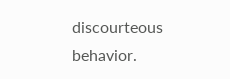discourteous behavior.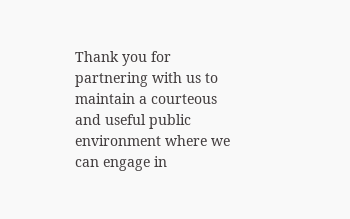Thank you for partnering with us to maintain a courteous and useful public environment where we can engage in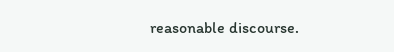reasonable discourse.